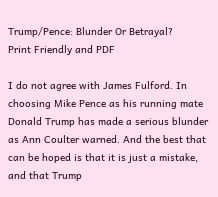Trump/Pence: Blunder Or Betrayal?
Print Friendly and PDF

I do not agree with James Fulford. In choosing Mike Pence as his running mate Donald Trump has made a serious blunder as Ann Coulter warned. And the best that can be hoped is that it is just a mistake, and that Trump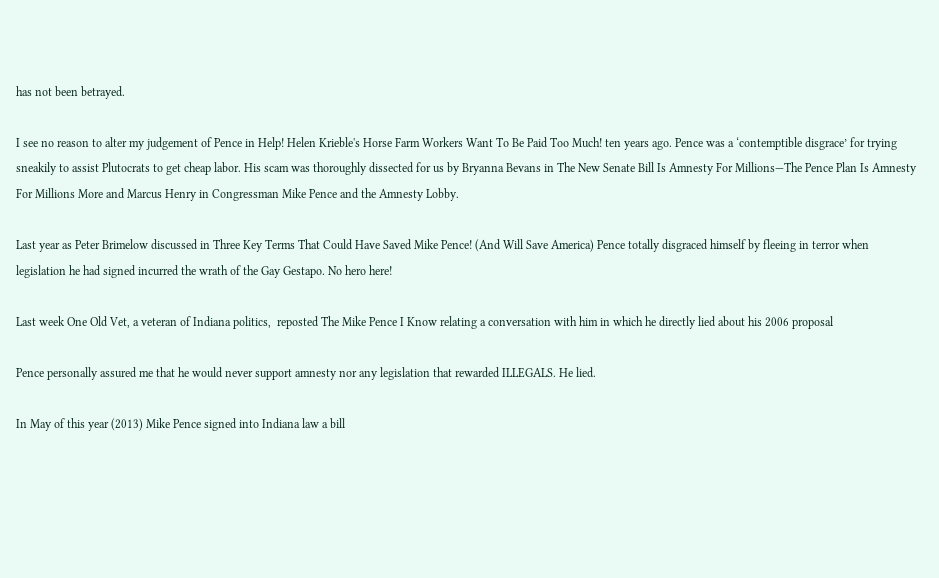has not been betrayed.

I see no reason to alter my judgement of Pence in Help! Helen Krieble's Horse Farm Workers Want To Be Paid Too Much! ten years ago. Pence was a ‘contemptible disgrace’ for trying sneakily to assist Plutocrats to get cheap labor. His scam was thoroughly dissected for us by Bryanna Bevans in The New Senate Bill Is Amnesty For Millions—The Pence Plan Is Amnesty For Millions More and Marcus Henry in Congressman Mike Pence and the Amnesty Lobby.

Last year as Peter Brimelow discussed in Three Key Terms That Could Have Saved Mike Pence! (And Will Save America) Pence totally disgraced himself by fleeing in terror when legislation he had signed incurred the wrath of the Gay Gestapo. No hero here!

Last week One Old Vet, a veteran of Indiana politics,  reposted The Mike Pence I Know relating a conversation with him in which he directly lied about his 2006 proposal

Pence personally assured me that he would never support amnesty nor any legislation that rewarded ILLEGALS. He lied.

In May of this year (2013) Mike Pence signed into Indiana law a bill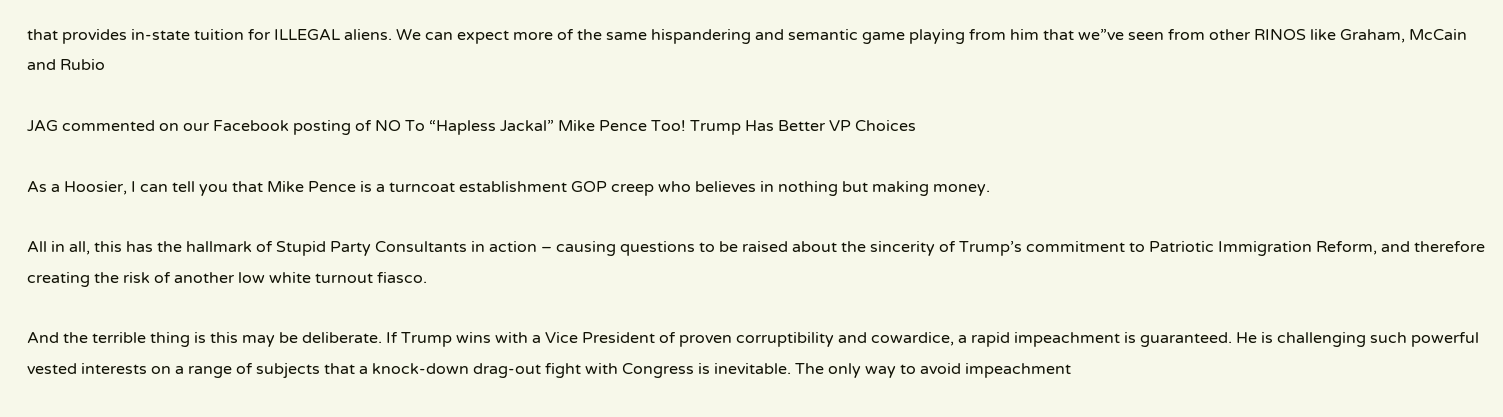that provides in-state tuition for ILLEGAL aliens. We can expect more of the same hispandering and semantic game playing from him that we”ve seen from other RINOS like Graham, McCain and Rubio

JAG commented on our Facebook posting of NO To “Hapless Jackal” Mike Pence Too! Trump Has Better VP Choices

As a Hoosier, I can tell you that Mike Pence is a turncoat establishment GOP creep who believes in nothing but making money.

All in all, this has the hallmark of Stupid Party Consultants in action – causing questions to be raised about the sincerity of Trump’s commitment to Patriotic Immigration Reform, and therefore creating the risk of another low white turnout fiasco.

And the terrible thing is this may be deliberate. If Trump wins with a Vice President of proven corruptibility and cowardice, a rapid impeachment is guaranteed. He is challenging such powerful vested interests on a range of subjects that a knock-down drag-out fight with Congress is inevitable. The only way to avoid impeachment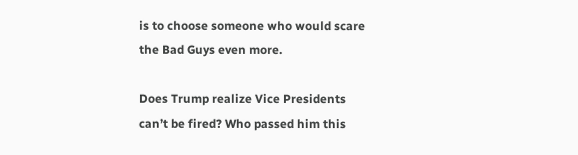is to choose someone who would scare the Bad Guys even more.

Does Trump realize Vice Presidents can’t be fired? Who passed him this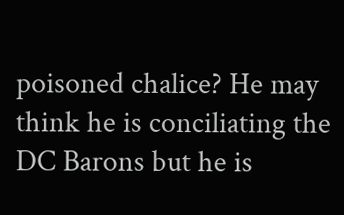poisoned chalice? He may think he is conciliating the DC Barons but he is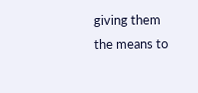giving them the means to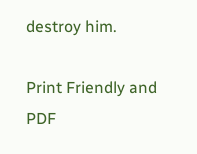destroy him.

Print Friendly and PDF